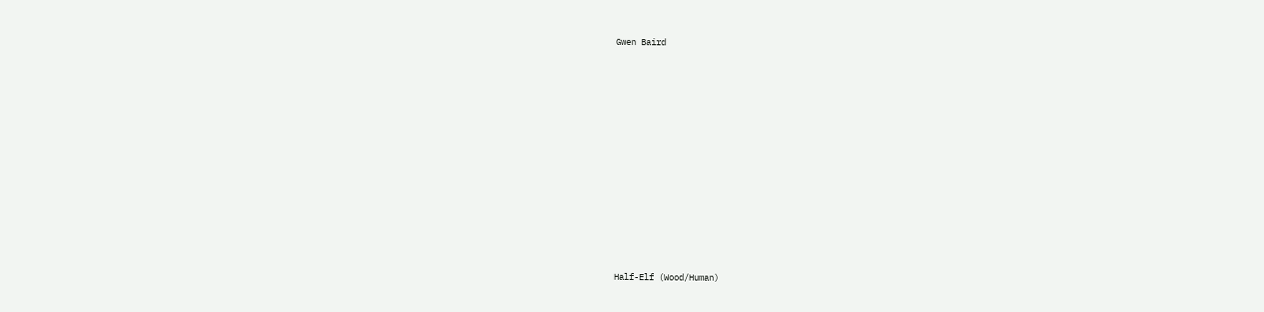Gwen Baird












Half-Elf (Wood/Human)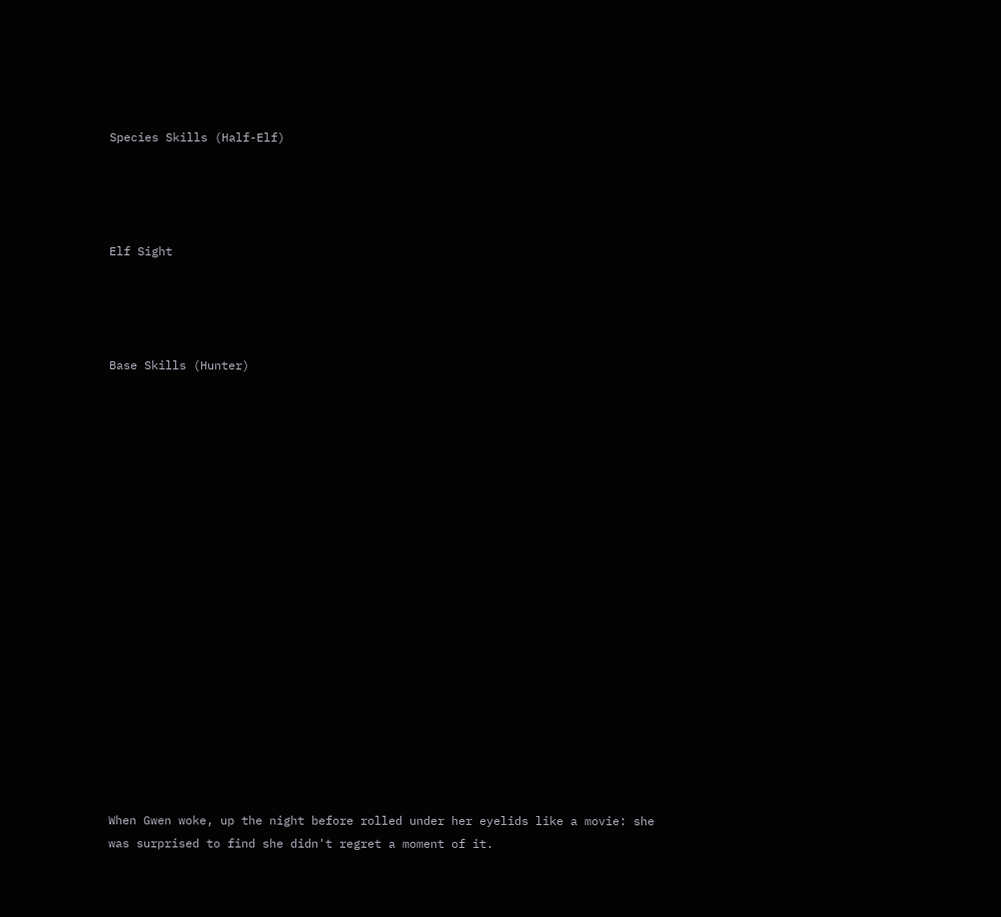Species Skills (Half-Elf)




Elf Sight




Base Skills (Hunter)



















When Gwen woke, up the night before rolled under her eyelids like a movie: she was surprised to find she didn't regret a moment of it.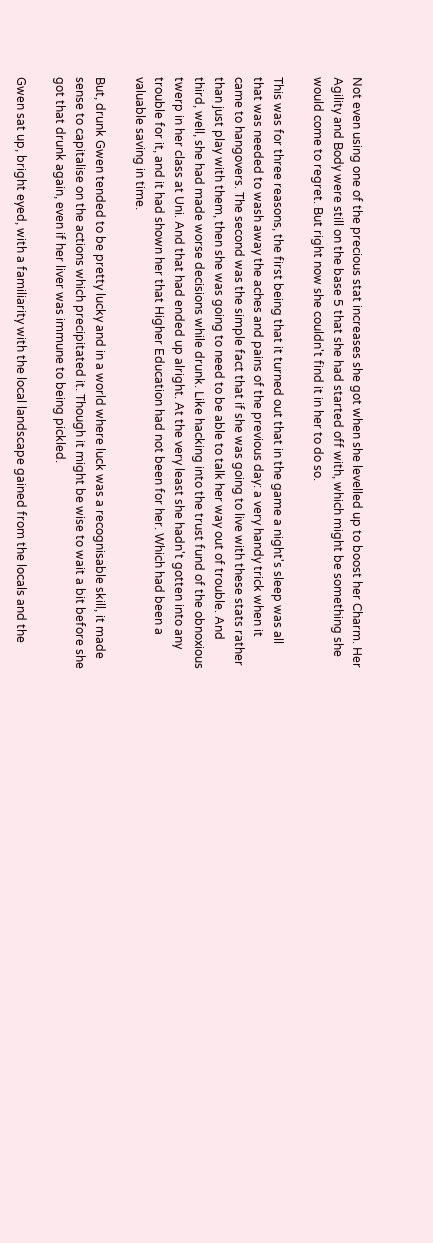Not even using one of the precious stat increases she got when she levelled up to boost her Charm. Her Agility and Body were still on the base 5 that she had started off with, which might be something she would come to regret. But right now she couldn't find it in her to do so.

This was for three reasons, the first being that it turned out that in the game a night's sleep was all that was needed to wash away the aches and pains of the previous day: a very handy trick when it came to hangovers. The second was the simple fact that if she was going to live with these stats rather than just play with them, then she was going to need to be able to talk her way out of trouble. And third, well, she had made worse decisions while drunk. Like hacking into the trust fund of the obnoxious twerp in her class at Uni. And that had ended up alright. At the very least she hadn't gotten into any trouble for it, and it had shown her that Higher Education had not been for her. Which had been a valuable saving in time.

But, drunk Gwen tended to be pretty lucky and in a world where luck was a recognisable skill, it made sense to capitalise on the actions which precipitated it. Though it might be wise to wait a bit before she got that drunk again, even if her liver was immune to being pickled.

Gwen sat up, bright eyed, with a familiarity with the local landscape gained from the locals and the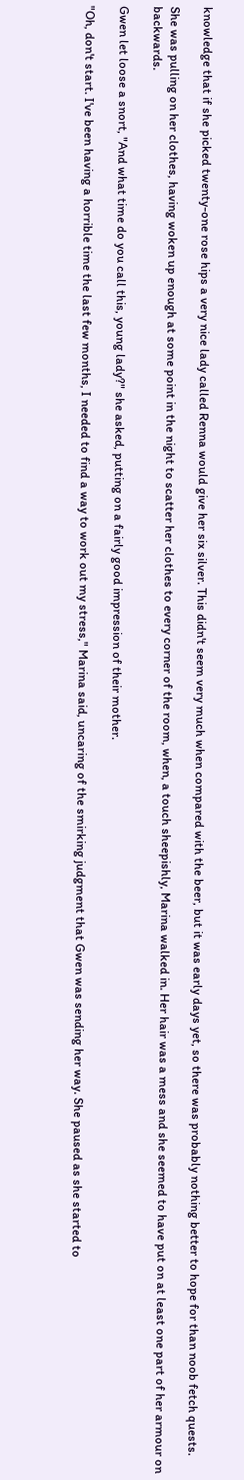knowledge that if she picked twenty-one rose hips a very nice lady called Renna would give her six silver. This didn't seem very much when compared with the beer, but it was early days yet, so there was probably nothing better to hope for than noob fetch quests.

She was pulling on her clothes, having woken up enough at some point in the night to scatter her clothes to every corner of the room, when, a touch sheepishly, Marina walked in. Her hair was a mess and she seemed to have put on at least one part of her armour on backwards.

Gwen let loose a snort, "And what time do you call this, young lady?" she asked, putting on a fairly good impression of their mother.

"Oh, don't start. I've been having a horrible time the last few months, I needed to find a way to work out my stress," Marina said, uncaring of the smirking judgment that Gwen was sending her way. She paused as she started to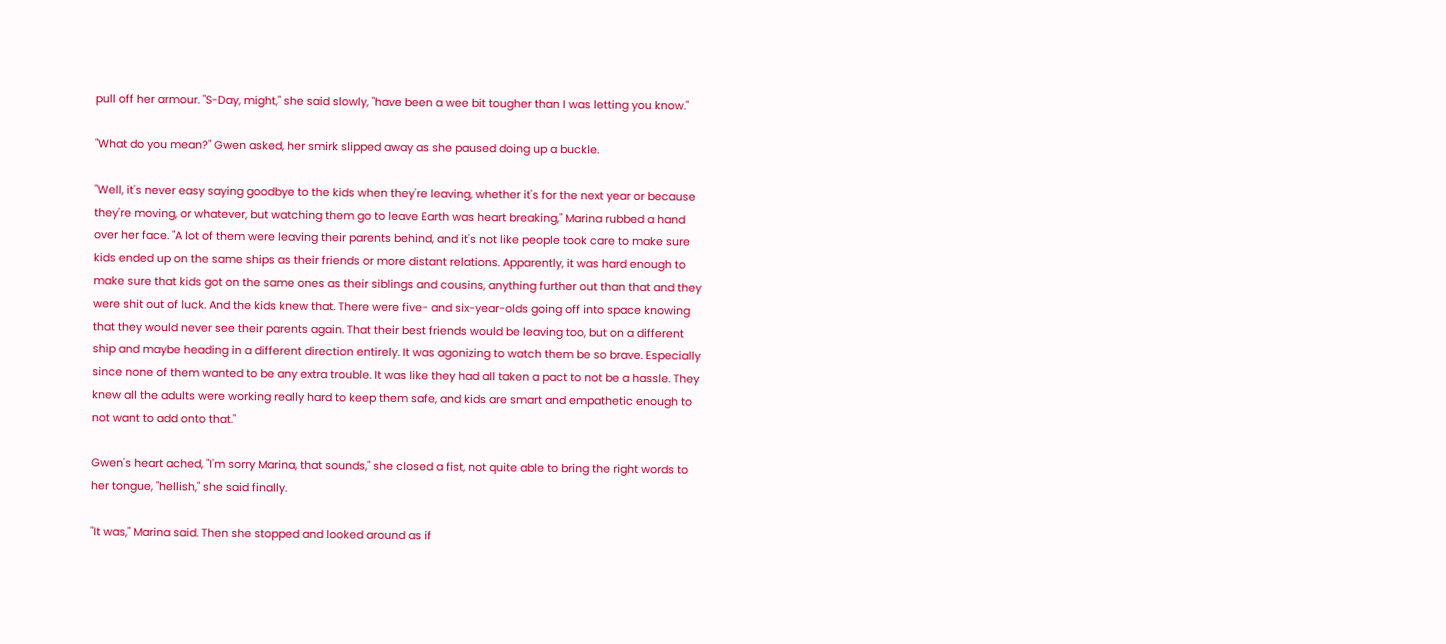pull off her armour. "S-Day, might," she said slowly, "have been a wee bit tougher than I was letting you know."

"What do you mean?" Gwen asked, her smirk slipped away as she paused doing up a buckle.

"Well, it's never easy saying goodbye to the kids when they're leaving, whether it's for the next year or because they're moving, or whatever, but watching them go to leave Earth was heart breaking," Marina rubbed a hand over her face. "A lot of them were leaving their parents behind, and it's not like people took care to make sure kids ended up on the same ships as their friends or more distant relations. Apparently, it was hard enough to make sure that kids got on the same ones as their siblings and cousins, anything further out than that and they were shit out of luck. And the kids knew that. There were five- and six-year-olds going off into space knowing that they would never see their parents again. That their best friends would be leaving too, but on a different ship and maybe heading in a different direction entirely. It was agonizing to watch them be so brave. Especially since none of them wanted to be any extra trouble. It was like they had all taken a pact to not be a hassle. They knew all the adults were working really hard to keep them safe, and kids are smart and empathetic enough to not want to add onto that."

Gwen's heart ached, "I'm sorry Marina, that sounds," she closed a fist, not quite able to bring the right words to her tongue, "hellish," she said finally.

"It was," Marina said. Then she stopped and looked around as if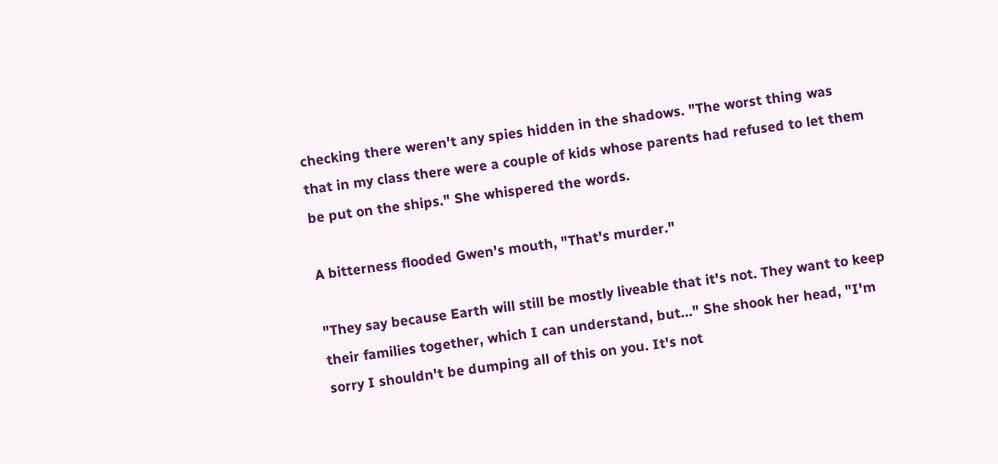checking there weren't any spies hidden in the shadows. "The worst thing was that in my class there were a couple of kids whose parents had refused to let them be put on the ships." She whispered the words.

A bitterness flooded Gwen's mouth, "That's murder."

"They say because Earth will still be mostly liveable that it's not. They want to keep their families together, which I can understand, but..." She shook her head, "I'm sorry I shouldn't be dumping all of this on you. It's not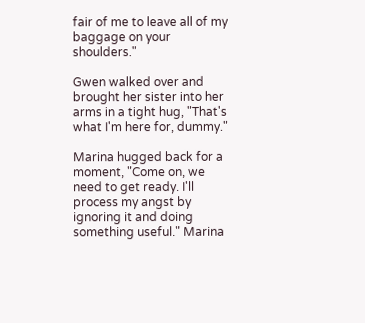fair of me to leave all of my baggage on your shoulders."

Gwen walked over and brought her sister into her arms in a tight hug, "That's what I'm here for, dummy."

Marina hugged back for a moment, "Come on, we need to get ready. I'll process my angst by ignoring it and doing something useful." Marina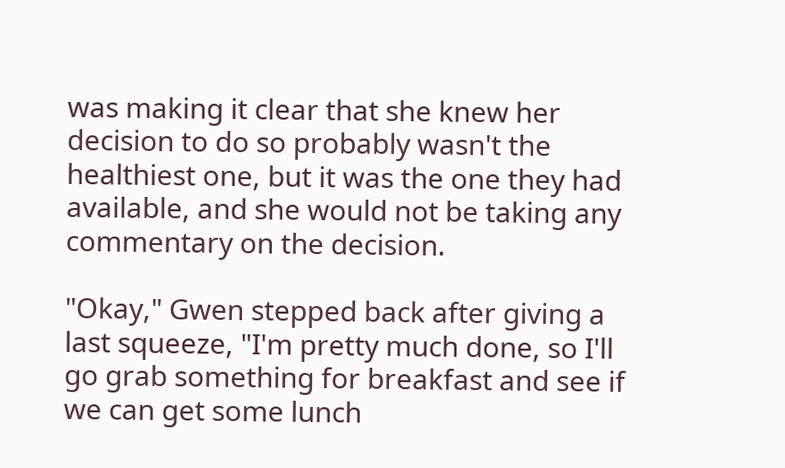was making it clear that she knew her decision to do so probably wasn't the healthiest one, but it was the one they had available, and she would not be taking any commentary on the decision.

"Okay," Gwen stepped back after giving a last squeeze, "I'm pretty much done, so I'll go grab something for breakfast and see if we can get some lunch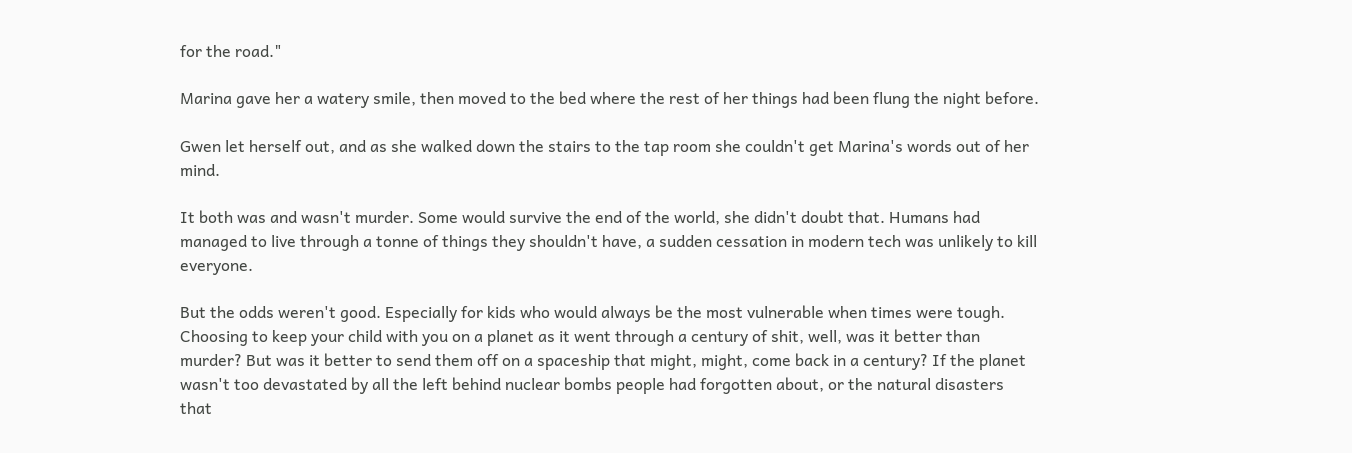for the road."

Marina gave her a watery smile, then moved to the bed where the rest of her things had been flung the night before.

Gwen let herself out, and as she walked down the stairs to the tap room she couldn't get Marina's words out of her mind.

It both was and wasn't murder. Some would survive the end of the world, she didn't doubt that. Humans had managed to live through a tonne of things they shouldn't have, a sudden cessation in modern tech was unlikely to kill everyone.

But the odds weren't good. Especially for kids who would always be the most vulnerable when times were tough. Choosing to keep your child with you on a planet as it went through a century of shit, well, was it better than murder? But was it better to send them off on a spaceship that might, might, come back in a century? If the planet wasn't too devastated by all the left behind nuclear bombs people had forgotten about, or the natural disasters that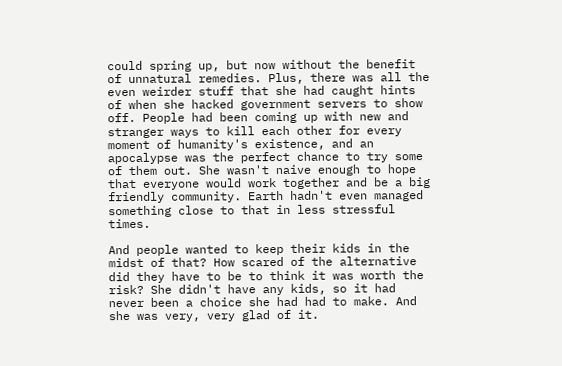could spring up, but now without the benefit of unnatural remedies. Plus, there was all the even weirder stuff that she had caught hints of when she hacked government servers to show off. People had been coming up with new and stranger ways to kill each other for every moment of humanity's existence, and an apocalypse was the perfect chance to try some of them out. She wasn't naive enough to hope that everyone would work together and be a big friendly community. Earth hadn't even managed something close to that in less stressful times.

And people wanted to keep their kids in the midst of that? How scared of the alternative did they have to be to think it was worth the risk? She didn't have any kids, so it had never been a choice she had had to make. And she was very, very glad of it.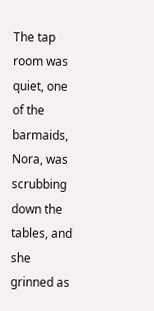The tap room was quiet, one of the barmaids, Nora, was scrubbing down the tables, and she grinned as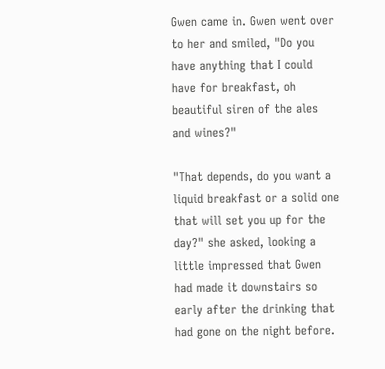Gwen came in. Gwen went over to her and smiled, "Do you have anything that I could have for breakfast, oh beautiful siren of the ales and wines?"

"That depends, do you want a liquid breakfast or a solid one that will set you up for the day?" she asked, looking a little impressed that Gwen had made it downstairs so early after the drinking that had gone on the night before.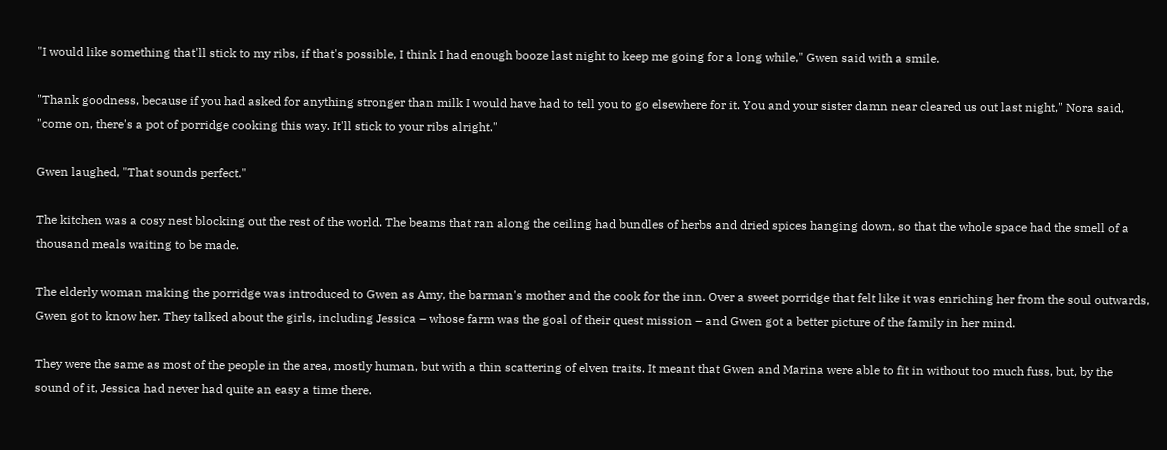"I would like something that'll stick to my ribs, if that's possible, I think I had enough booze last night to keep me going for a long while," Gwen said with a smile.

"Thank goodness, because if you had asked for anything stronger than milk I would have had to tell you to go elsewhere for it. You and your sister damn near cleared us out last night," Nora said, "come on, there's a pot of porridge cooking this way. It'll stick to your ribs alright."

Gwen laughed, "That sounds perfect."

The kitchen was a cosy nest blocking out the rest of the world. The beams that ran along the ceiling had bundles of herbs and dried spices hanging down, so that the whole space had the smell of a thousand meals waiting to be made.

The elderly woman making the porridge was introduced to Gwen as Amy, the barman's mother and the cook for the inn. Over a sweet porridge that felt like it was enriching her from the soul outwards, Gwen got to know her. They talked about the girls, including Jessica – whose farm was the goal of their quest mission – and Gwen got a better picture of the family in her mind.

They were the same as most of the people in the area, mostly human, but with a thin scattering of elven traits. It meant that Gwen and Marina were able to fit in without too much fuss, but, by the sound of it, Jessica had never had quite an easy a time there.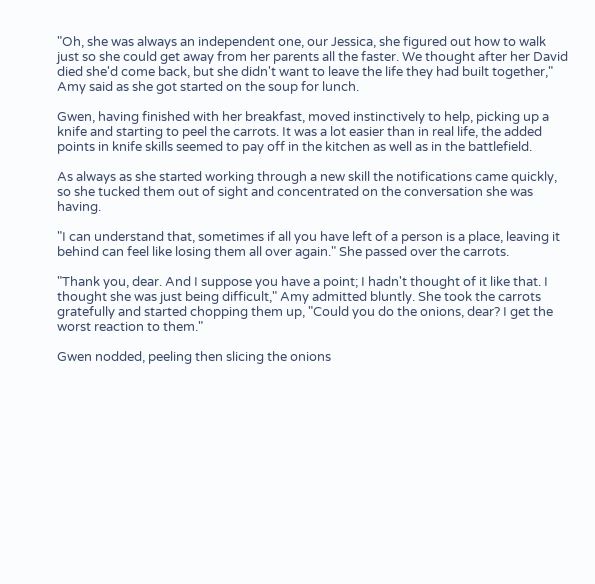"Oh, she was always an independent one, our Jessica, she figured out how to walk just so she could get away from her parents all the faster. We thought after her David died she'd come back, but she didn't want to leave the life they had built together," Amy said as she got started on the soup for lunch.

Gwen, having finished with her breakfast, moved instinctively to help, picking up a knife and starting to peel the carrots. It was a lot easier than in real life, the added points in knife skills seemed to pay off in the kitchen as well as in the battlefield.

As always as she started working through a new skill the notifications came quickly, so she tucked them out of sight and concentrated on the conversation she was having.

"I can understand that, sometimes if all you have left of a person is a place, leaving it behind can feel like losing them all over again." She passed over the carrots.

"Thank you, dear. And I suppose you have a point; I hadn't thought of it like that. I thought she was just being difficult," Amy admitted bluntly. She took the carrots gratefully and started chopping them up, "Could you do the onions, dear? I get the worst reaction to them."

Gwen nodded, peeling then slicing the onions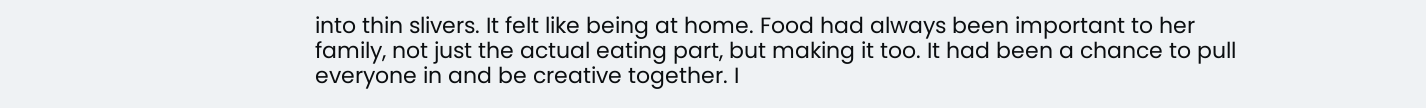into thin slivers. It felt like being at home. Food had always been important to her family, not just the actual eating part, but making it too. It had been a chance to pull everyone in and be creative together. I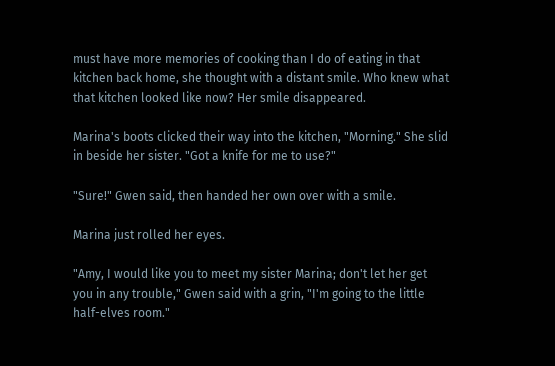must have more memories of cooking than I do of eating in that kitchen back home, she thought with a distant smile. Who knew what that kitchen looked like now? Her smile disappeared.

Marina's boots clicked their way into the kitchen, "Morning." She slid in beside her sister. "Got a knife for me to use?"

"Sure!" Gwen said, then handed her own over with a smile.

Marina just rolled her eyes.

"Amy, I would like you to meet my sister Marina; don't let her get you in any trouble," Gwen said with a grin, "I'm going to the little half-elves room."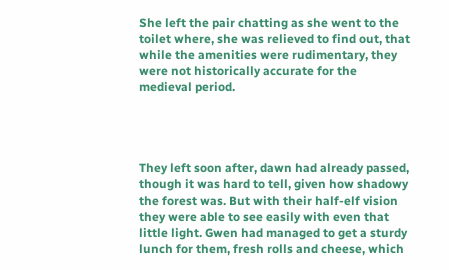She left the pair chatting as she went to the toilet where, she was relieved to find out, that while the amenities were rudimentary, they were not historically accurate for the medieval period.




They left soon after, dawn had already passed, though it was hard to tell, given how shadowy the forest was. But with their half-elf vision they were able to see easily with even that little light. Gwen had managed to get a sturdy lunch for them, fresh rolls and cheese, which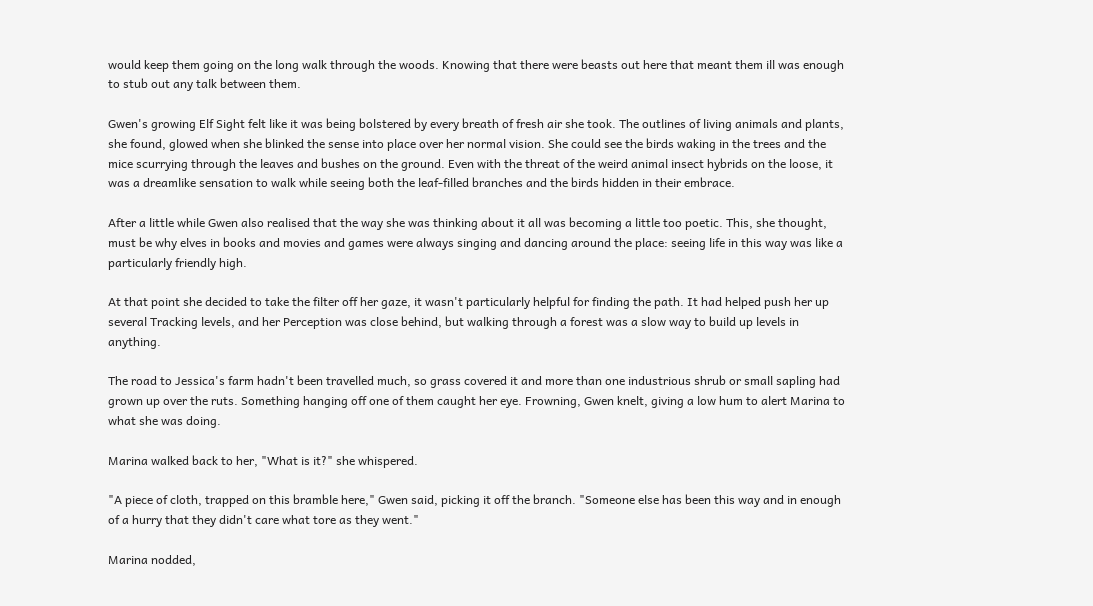would keep them going on the long walk through the woods. Knowing that there were beasts out here that meant them ill was enough to stub out any talk between them.

Gwen's growing Elf Sight felt like it was being bolstered by every breath of fresh air she took. The outlines of living animals and plants, she found, glowed when she blinked the sense into place over her normal vision. She could see the birds waking in the trees and the mice scurrying through the leaves and bushes on the ground. Even with the threat of the weird animal insect hybrids on the loose, it was a dreamlike sensation to walk while seeing both the leaf-filled branches and the birds hidden in their embrace.

After a little while Gwen also realised that the way she was thinking about it all was becoming a little too poetic. This, she thought, must be why elves in books and movies and games were always singing and dancing around the place: seeing life in this way was like a particularly friendly high.

At that point she decided to take the filter off her gaze, it wasn't particularly helpful for finding the path. It had helped push her up several Tracking levels, and her Perception was close behind, but walking through a forest was a slow way to build up levels in anything.

The road to Jessica's farm hadn't been travelled much, so grass covered it and more than one industrious shrub or small sapling had grown up over the ruts. Something hanging off one of them caught her eye. Frowning, Gwen knelt, giving a low hum to alert Marina to what she was doing.

Marina walked back to her, "What is it?" she whispered.

"A piece of cloth, trapped on this bramble here," Gwen said, picking it off the branch. "Someone else has been this way and in enough of a hurry that they didn't care what tore as they went."

Marina nodded,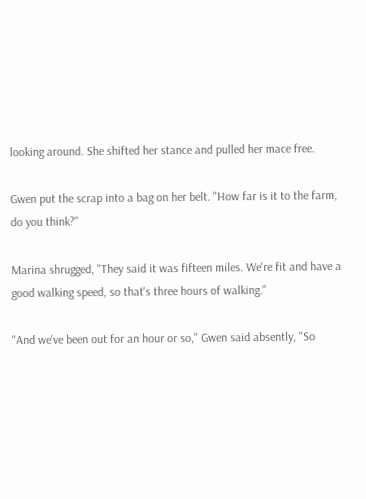looking around. She shifted her stance and pulled her mace free.

Gwen put the scrap into a bag on her belt. "How far is it to the farm, do you think?"

Marina shrugged, "They said it was fifteen miles. We're fit and have a good walking speed, so that's three hours of walking."

"And we've been out for an hour or so," Gwen said absently, "So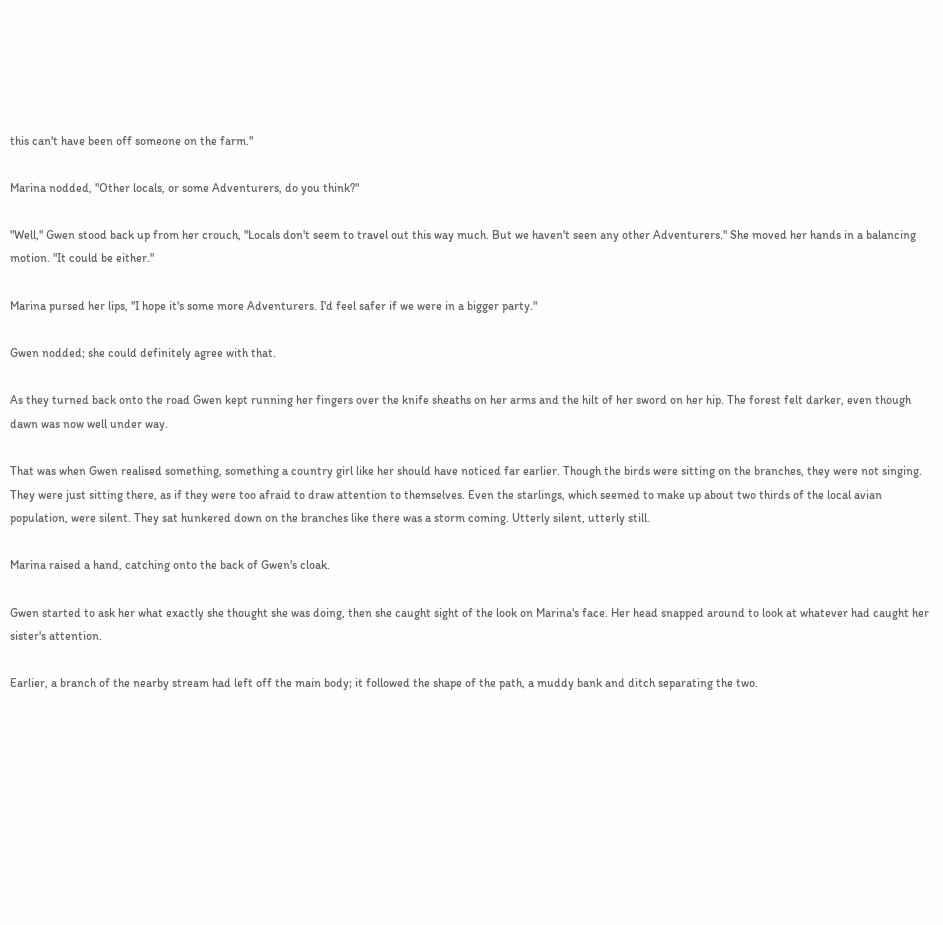this can't have been off someone on the farm."

Marina nodded, "Other locals, or some Adventurers, do you think?"

"Well," Gwen stood back up from her crouch, "Locals don't seem to travel out this way much. But we haven't seen any other Adventurers." She moved her hands in a balancing motion. "It could be either."

Marina pursed her lips, "I hope it's some more Adventurers. I'd feel safer if we were in a bigger party."

Gwen nodded; she could definitely agree with that.

As they turned back onto the road Gwen kept running her fingers over the knife sheaths on her arms and the hilt of her sword on her hip. The forest felt darker, even though dawn was now well under way.

That was when Gwen realised something, something a country girl like her should have noticed far earlier. Though the birds were sitting on the branches, they were not singing. They were just sitting there, as if they were too afraid to draw attention to themselves. Even the starlings, which seemed to make up about two thirds of the local avian population, were silent. They sat hunkered down on the branches like there was a storm coming. Utterly silent, utterly still.

Marina raised a hand, catching onto the back of Gwen's cloak.

Gwen started to ask her what exactly she thought she was doing, then she caught sight of the look on Marina's face. Her head snapped around to look at whatever had caught her sister's attention.

Earlier, a branch of the nearby stream had left off the main body; it followed the shape of the path, a muddy bank and ditch separating the two.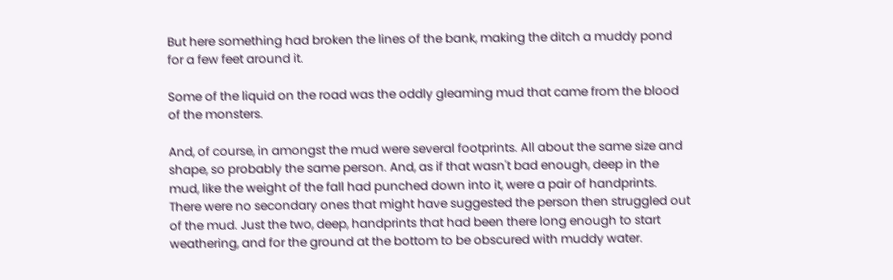But here something had broken the lines of the bank, making the ditch a muddy pond for a few feet around it.

Some of the liquid on the road was the oddly gleaming mud that came from the blood of the monsters.

And, of course, in amongst the mud were several footprints. All about the same size and shape, so probably the same person. And, as if that wasn't bad enough, deep in the mud, like the weight of the fall had punched down into it, were a pair of handprints. There were no secondary ones that might have suggested the person then struggled out of the mud. Just the two, deep, handprints that had been there long enough to start weathering, and for the ground at the bottom to be obscured with muddy water.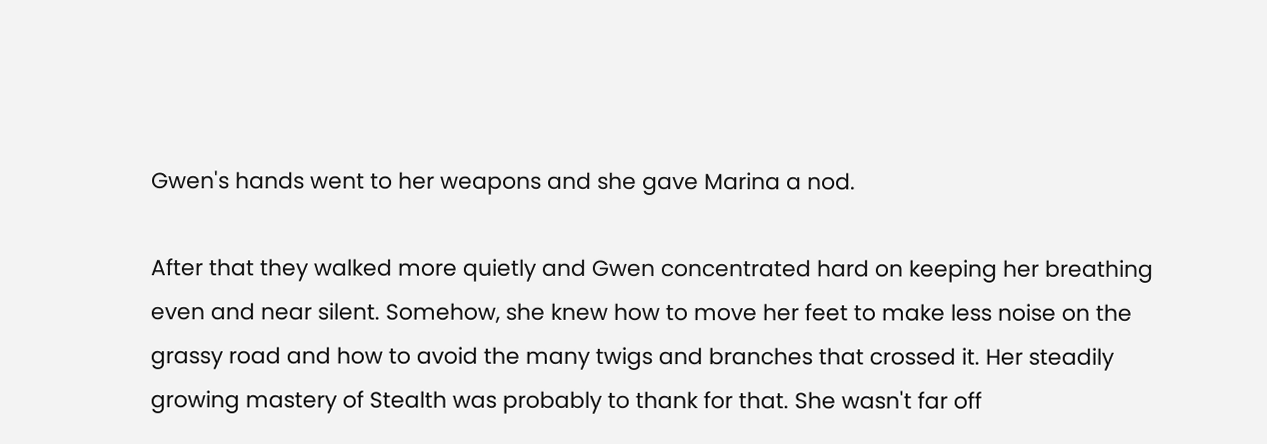Gwen's hands went to her weapons and she gave Marina a nod.

After that they walked more quietly and Gwen concentrated hard on keeping her breathing even and near silent. Somehow, she knew how to move her feet to make less noise on the grassy road and how to avoid the many twigs and branches that crossed it. Her steadily growing mastery of Stealth was probably to thank for that. She wasn't far off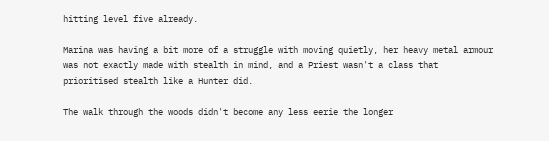hitting level five already.

Marina was having a bit more of a struggle with moving quietly, her heavy metal armour was not exactly made with stealth in mind, and a Priest wasn't a class that prioritised stealth like a Hunter did.

The walk through the woods didn't become any less eerie the longer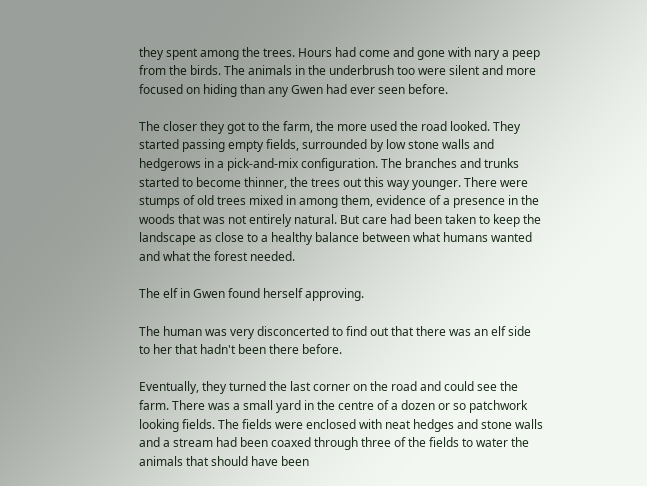they spent among the trees. Hours had come and gone with nary a peep from the birds. The animals in the underbrush too were silent and more focused on hiding than any Gwen had ever seen before.

The closer they got to the farm, the more used the road looked. They started passing empty fields, surrounded by low stone walls and hedgerows in a pick-and-mix configuration. The branches and trunks started to become thinner, the trees out this way younger. There were stumps of old trees mixed in among them, evidence of a presence in the woods that was not entirely natural. But care had been taken to keep the landscape as close to a healthy balance between what humans wanted and what the forest needed.

The elf in Gwen found herself approving.

The human was very disconcerted to find out that there was an elf side to her that hadn't been there before.

Eventually, they turned the last corner on the road and could see the farm. There was a small yard in the centre of a dozen or so patchwork looking fields. The fields were enclosed with neat hedges and stone walls and a stream had been coaxed through three of the fields to water the animals that should have been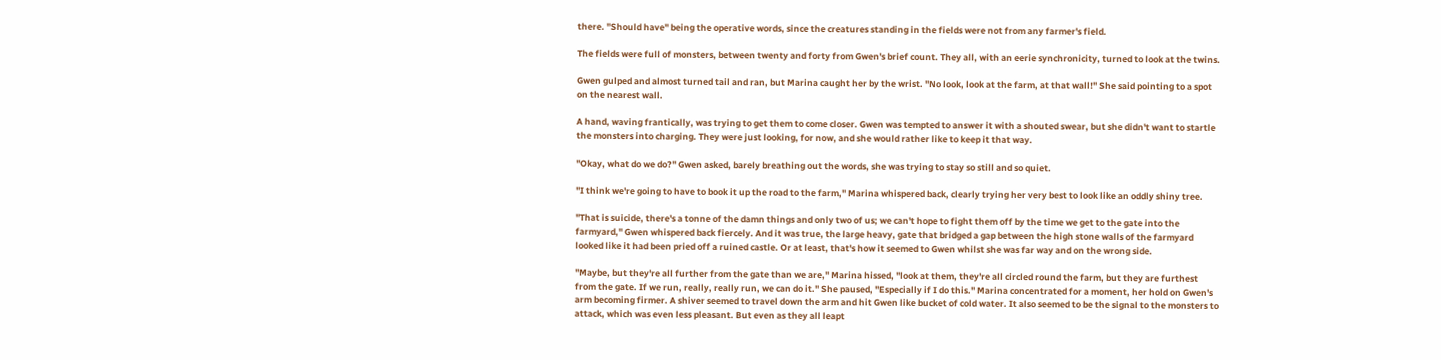there. "Should have" being the operative words, since the creatures standing in the fields were not from any farmer's field.

The fields were full of monsters, between twenty and forty from Gwen's brief count. They all, with an eerie synchronicity, turned to look at the twins.

Gwen gulped and almost turned tail and ran, but Marina caught her by the wrist. "No look, look at the farm, at that wall!" She said pointing to a spot on the nearest wall.

A hand, waving frantically, was trying to get them to come closer. Gwen was tempted to answer it with a shouted swear, but she didn't want to startle the monsters into charging. They were just looking, for now, and she would rather like to keep it that way.

"Okay, what do we do?" Gwen asked, barely breathing out the words, she was trying to stay so still and so quiet.

"I think we're going to have to book it up the road to the farm," Marina whispered back, clearly trying her very best to look like an oddly shiny tree.

"That is suicide, there's a tonne of the damn things and only two of us; we can't hope to fight them off by the time we get to the gate into the farmyard," Gwen whispered back fiercely. And it was true, the large heavy, gate that bridged a gap between the high stone walls of the farmyard looked like it had been pried off a ruined castle. Or at least, that's how it seemed to Gwen whilst she was far way and on the wrong side.

"Maybe, but they're all further from the gate than we are," Marina hissed, "look at them, they're all circled round the farm, but they are furthest from the gate. If we run, really, really run, we can do it." She paused, "Especially if I do this." Marina concentrated for a moment, her hold on Gwen's arm becoming firmer. A shiver seemed to travel down the arm and hit Gwen like bucket of cold water. It also seemed to be the signal to the monsters to attack, which was even less pleasant. But even as they all leapt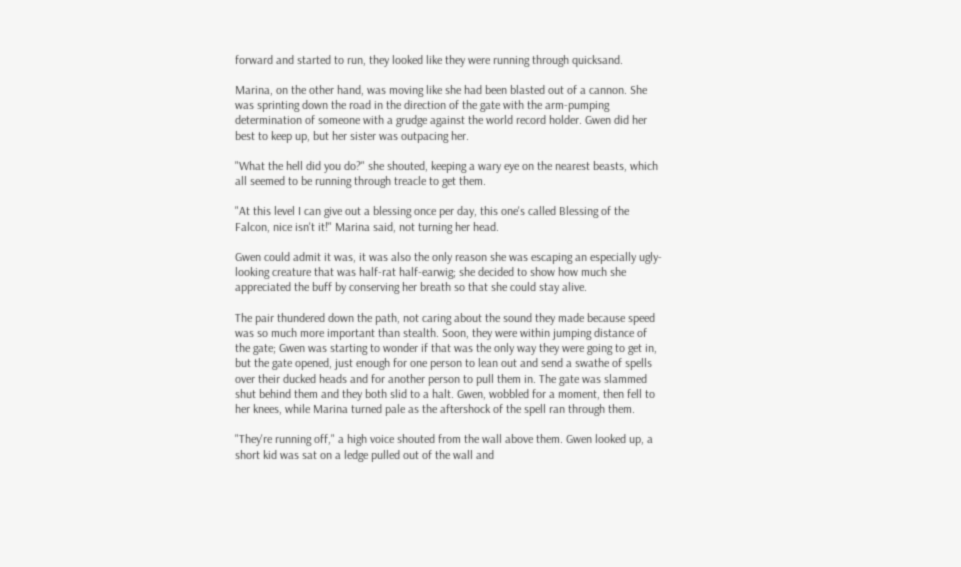forward and started to run, they looked like they were running through quicksand.

Marina, on the other hand, was moving like she had been blasted out of a cannon. She was sprinting down the road in the direction of the gate with the arm-pumping determination of someone with a grudge against the world record holder. Gwen did her best to keep up, but her sister was outpacing her.

"What the hell did you do?" she shouted, keeping a wary eye on the nearest beasts, which all seemed to be running through treacle to get them.

"At this level I can give out a blessing once per day, this one's called Blessing of the Falcon, nice isn't it!" Marina said, not turning her head.

Gwen could admit it was, it was also the only reason she was escaping an especially ugly-looking creature that was half-rat half-earwig; she decided to show how much she appreciated the buff by conserving her breath so that she could stay alive.

The pair thundered down the path, not caring about the sound they made because speed was so much more important than stealth. Soon, they were within jumping distance of the gate; Gwen was starting to wonder if that was the only way they were going to get in, but the gate opened, just enough for one person to lean out and send a swathe of spells over their ducked heads and for another person to pull them in. The gate was slammed shut behind them and they both slid to a halt. Gwen, wobbled for a moment, then fell to her knees, while Marina turned pale as the aftershock of the spell ran through them.

"They're running off," a high voice shouted from the wall above them. Gwen looked up, a short kid was sat on a ledge pulled out of the wall and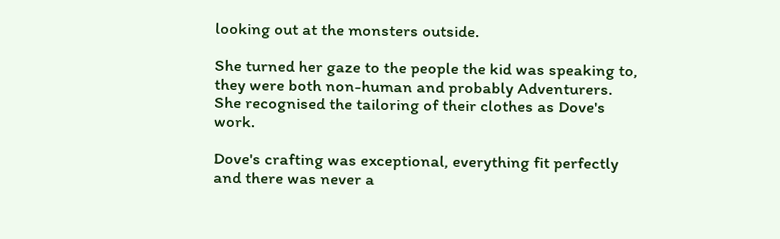looking out at the monsters outside.

She turned her gaze to the people the kid was speaking to, they were both non-human and probably Adventurers. She recognised the tailoring of their clothes as Dove's work.

Dove's crafting was exceptional, everything fit perfectly and there was never a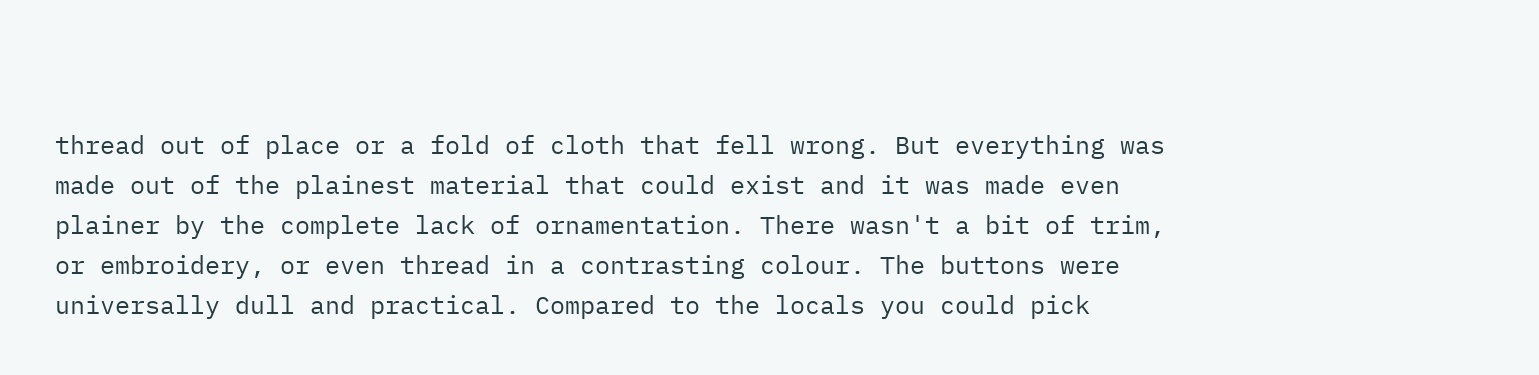thread out of place or a fold of cloth that fell wrong. But everything was made out of the plainest material that could exist and it was made even plainer by the complete lack of ornamentation. There wasn't a bit of trim, or embroidery, or even thread in a contrasting colour. The buttons were universally dull and practical. Compared to the locals you could pick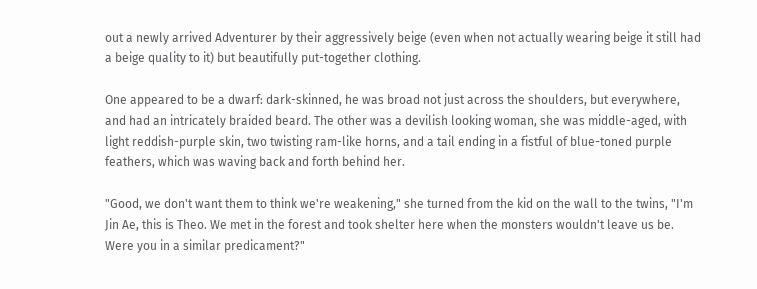out a newly arrived Adventurer by their aggressively beige (even when not actually wearing beige it still had a beige quality to it) but beautifully put-together clothing.

One appeared to be a dwarf: dark-skinned, he was broad not just across the shoulders, but everywhere, and had an intricately braided beard. The other was a devilish looking woman, she was middle-aged, with light reddish-purple skin, two twisting ram-like horns, and a tail ending in a fistful of blue-toned purple feathers, which was waving back and forth behind her.

"Good, we don't want them to think we're weakening," she turned from the kid on the wall to the twins, "I'm Jin Ae, this is Theo. We met in the forest and took shelter here when the monsters wouldn't leave us be. Were you in a similar predicament?"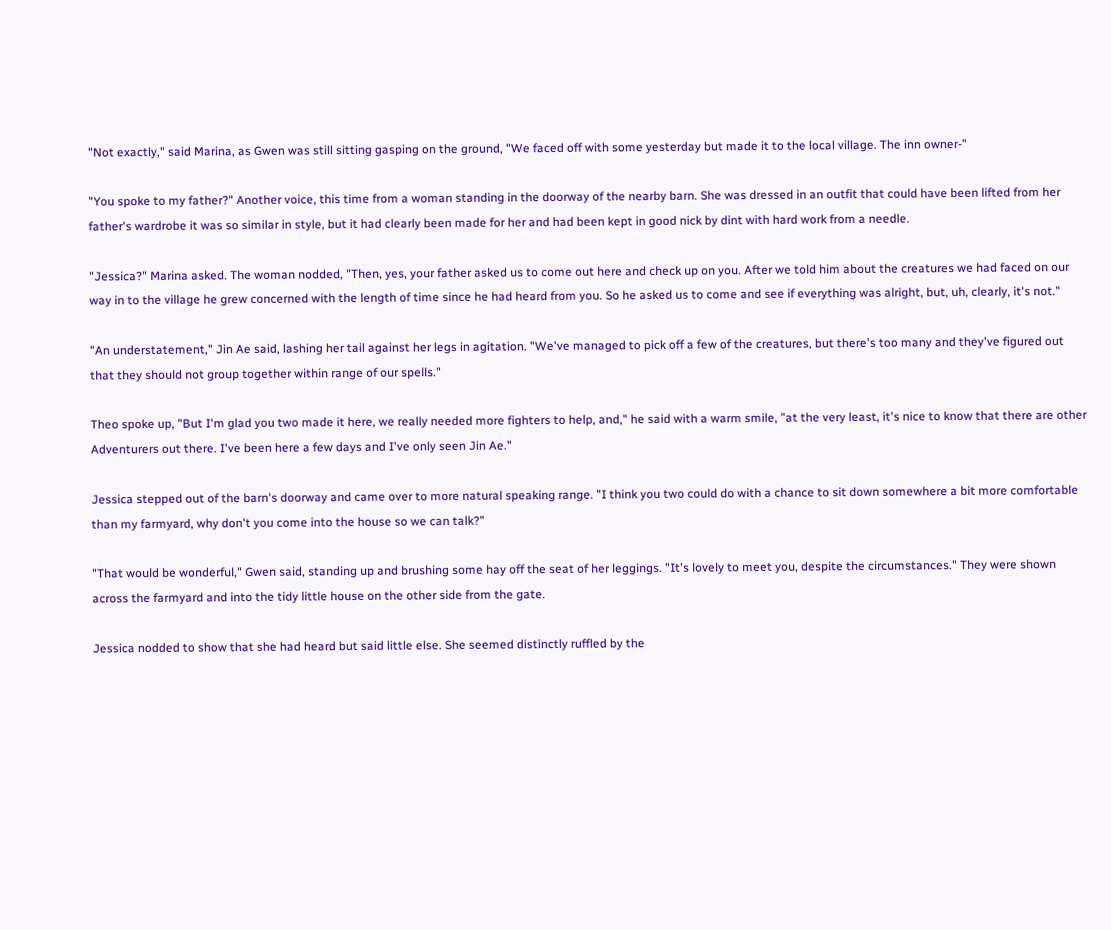"Not exactly," said Marina, as Gwen was still sitting gasping on the ground, "We faced off with some yesterday but made it to the local village. The inn owner-"

"You spoke to my father?" Another voice, this time from a woman standing in the doorway of the nearby barn. She was dressed in an outfit that could have been lifted from her father's wardrobe it was so similar in style, but it had clearly been made for her and had been kept in good nick by dint with hard work from a needle.

"Jessica?" Marina asked. The woman nodded, "Then, yes, your father asked us to come out here and check up on you. After we told him about the creatures we had faced on our way in to the village he grew concerned with the length of time since he had heard from you. So he asked us to come and see if everything was alright, but, uh, clearly, it's not."

"An understatement," Jin Ae said, lashing her tail against her legs in agitation. "We've managed to pick off a few of the creatures, but there's too many and they've figured out that they should not group together within range of our spells."

Theo spoke up, "But I'm glad you two made it here, we really needed more fighters to help, and," he said with a warm smile, "at the very least, it's nice to know that there are other Adventurers out there. I've been here a few days and I've only seen Jin Ae."

Jessica stepped out of the barn's doorway and came over to more natural speaking range. "I think you two could do with a chance to sit down somewhere a bit more comfortable than my farmyard, why don't you come into the house so we can talk?"

"That would be wonderful," Gwen said, standing up and brushing some hay off the seat of her leggings. "It's lovely to meet you, despite the circumstances." They were shown across the farmyard and into the tidy little house on the other side from the gate.

Jessica nodded to show that she had heard but said little else. She seemed distinctly ruffled by the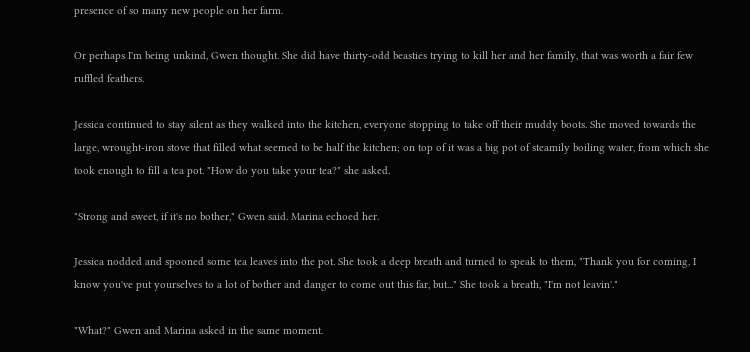presence of so many new people on her farm.

Or perhaps I'm being unkind, Gwen thought. She did have thirty-odd beasties trying to kill her and her family, that was worth a fair few ruffled feathers.

Jessica continued to stay silent as they walked into the kitchen, everyone stopping to take off their muddy boots. She moved towards the large, wrought-iron stove that filled what seemed to be half the kitchen; on top of it was a big pot of steamily boiling water, from which she took enough to fill a tea pot. "How do you take your tea?" she asked.

"Strong and sweet, if it's no bother," Gwen said. Marina echoed her.

Jessica nodded and spooned some tea leaves into the pot. She took a deep breath and turned to speak to them, "Thank you for coming, I know you've put yourselves to a lot of bother and danger to come out this far, but..." She took a breath, "I'm not leavin'."

"What?" Gwen and Marina asked in the same moment.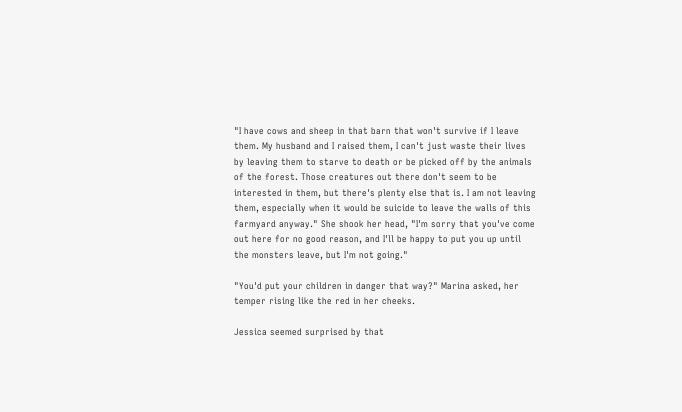"I have cows and sheep in that barn that won't survive if I leave them. My husband and I raised them, I can't just waste their lives by leaving them to starve to death or be picked off by the animals of the forest. Those creatures out there don't seem to be interested in them, but there's plenty else that is. I am not leaving them, especially when it would be suicide to leave the walls of this farmyard anyway." She shook her head, "I'm sorry that you've come out here for no good reason, and I'll be happy to put you up until the monsters leave, but I'm not going."

"You'd put your children in danger that way?" Marina asked, her temper rising like the red in her cheeks.

Jessica seemed surprised by that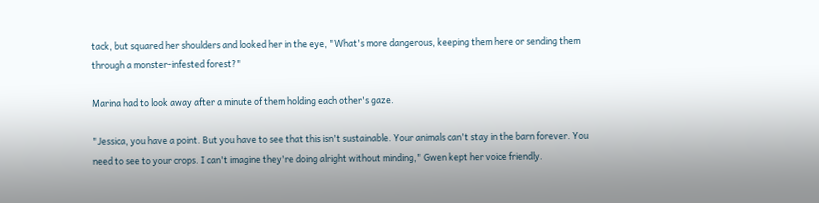tack, but squared her shoulders and looked her in the eye, "What's more dangerous, keeping them here or sending them through a monster-infested forest?"

Marina had to look away after a minute of them holding each other's gaze.

"Jessica, you have a point. But you have to see that this isn't sustainable. Your animals can't stay in the barn forever. You need to see to your crops. I can't imagine they're doing alright without minding," Gwen kept her voice friendly.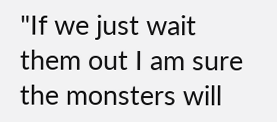"If we just wait them out I am sure the monsters will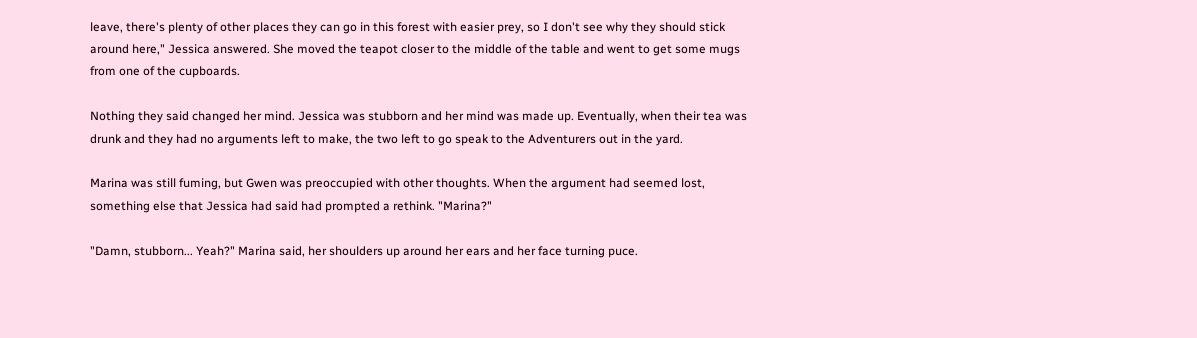leave, there's plenty of other places they can go in this forest with easier prey, so I don't see why they should stick around here," Jessica answered. She moved the teapot closer to the middle of the table and went to get some mugs from one of the cupboards.

Nothing they said changed her mind. Jessica was stubborn and her mind was made up. Eventually, when their tea was drunk and they had no arguments left to make, the two left to go speak to the Adventurers out in the yard.

Marina was still fuming, but Gwen was preoccupied with other thoughts. When the argument had seemed lost, something else that Jessica had said had prompted a rethink. "Marina?"

"Damn, stubborn... Yeah?" Marina said, her shoulders up around her ears and her face turning puce.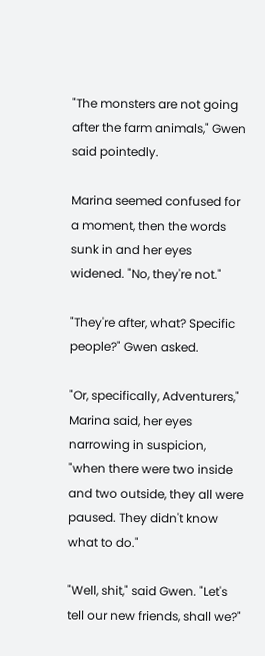"The monsters are not going after the farm animals," Gwen said pointedly.

Marina seemed confused for a moment, then the words sunk in and her eyes widened. "No, they're not."

"They're after, what? Specific people?" Gwen asked.

"Or, specifically, Adventurers," Marina said, her eyes narrowing in suspicion, "when there were two inside and two outside, they all were paused. They didn't know what to do."

"Well, shit," said Gwen. "Let's tell our new friends, shall we?"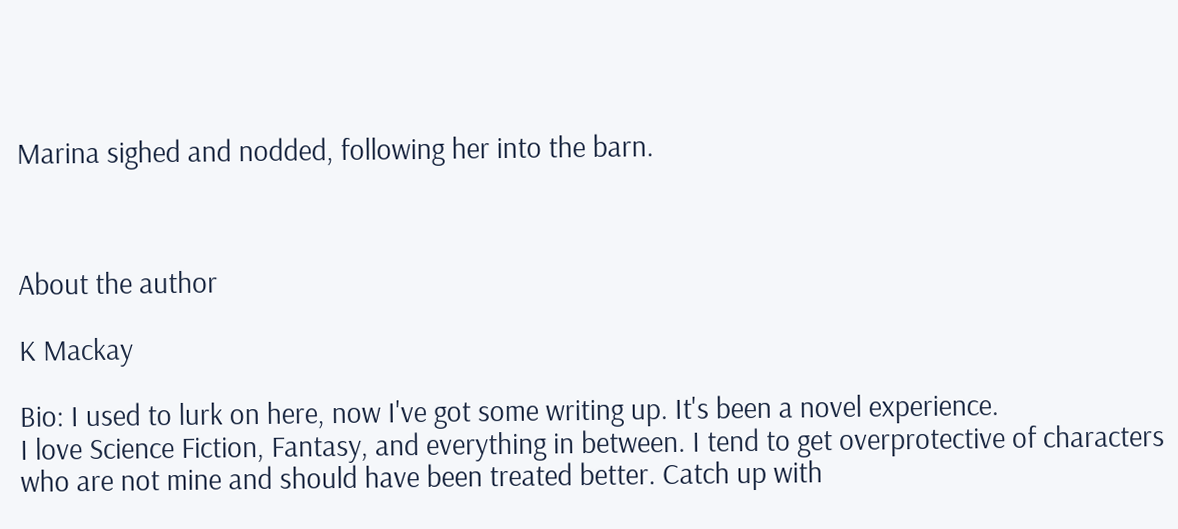Marina sighed and nodded, following her into the barn.



About the author

K Mackay

Bio: I used to lurk on here, now I've got some writing up. It's been a novel experience.
I love Science Fiction, Fantasy, and everything in between. I tend to get overprotective of characters who are not mine and should have been treated better. Catch up with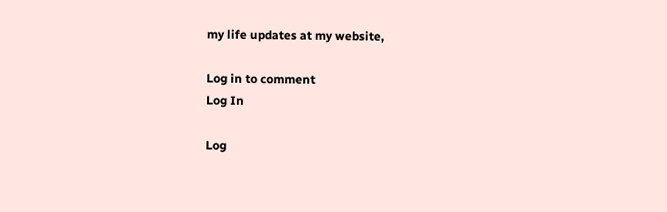my life updates at my website,

Log in to comment
Log In

Log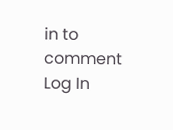in to comment
Log In